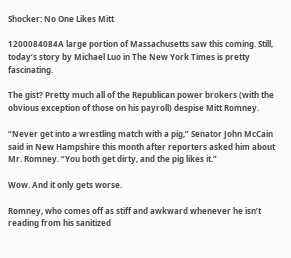Shocker: No One Likes Mitt

1200084084A large portion of Massachusetts saw this coming. Still, today’s story by Michael Luo in The New York Times is pretty fascinating.

The gist? Pretty much all of the Republican power brokers (with the obvious exception of those on his payroll) despise Mitt Romney.

“Never get into a wrestling match with a pig,” Senator John McCain said in New Hampshire this month after reporters asked him about Mr. Romney. “You both get dirty, and the pig likes it.”

Wow. And it only gets worse.

Romney, who comes off as stiff and awkward whenever he isn’t reading from his sanitized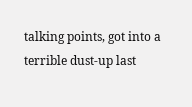talking points, got into a terrible dust-up last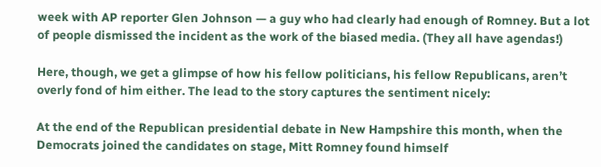week with AP reporter Glen Johnson — a guy who had clearly had enough of Romney. But a lot of people dismissed the incident as the work of the biased media. (They all have agendas!)

Here, though, we get a glimpse of how his fellow politicians, his fellow Republicans, aren’t overly fond of him either. The lead to the story captures the sentiment nicely:

At the end of the Republican presidential debate in New Hampshire this month, when the Democrats joined the candidates on stage, Mitt Romney found himself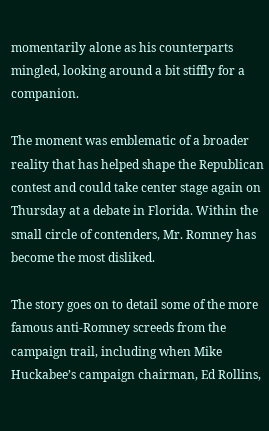momentarily alone as his counterparts mingled, looking around a bit stiffly for a companion.

The moment was emblematic of a broader reality that has helped shape the Republican contest and could take center stage again on Thursday at a debate in Florida. Within the small circle of contenders, Mr. Romney has become the most disliked.

The story goes on to detail some of the more famous anti-Romney screeds from the campaign trail, including when Mike Huckabee’s campaign chairman, Ed Rollins,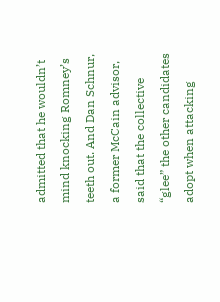admitted that he wouldn’t mind knocking Romney’s teeth out. And Dan Schnur, a former McCain advisor, said that the collective “glee” the other candidates adopt when attacking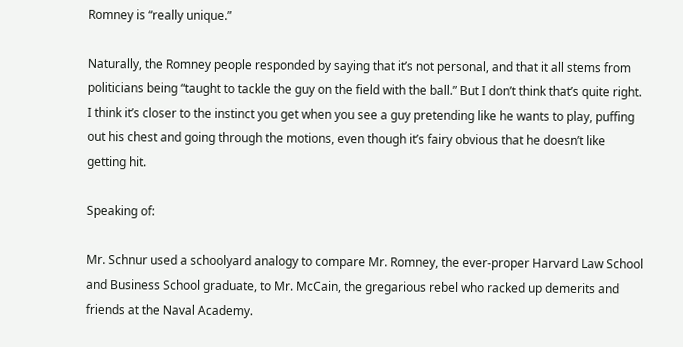Romney is “really unique.”

Naturally, the Romney people responded by saying that it’s not personal, and that it all stems from politicians being “taught to tackle the guy on the field with the ball.” But I don’t think that’s quite right. I think it’s closer to the instinct you get when you see a guy pretending like he wants to play, puffing out his chest and going through the motions, even though it’s fairy obvious that he doesn’t like getting hit.

Speaking of:

Mr. Schnur used a schoolyard analogy to compare Mr. Romney, the ever-proper Harvard Law School and Business School graduate, to Mr. McCain, the gregarious rebel who racked up demerits and friends at the Naval Academy.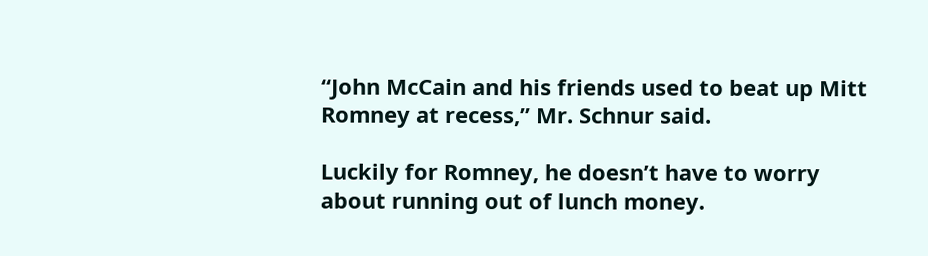“John McCain and his friends used to beat up Mitt Romney at recess,” Mr. Schnur said.

Luckily for Romney, he doesn’t have to worry about running out of lunch money.